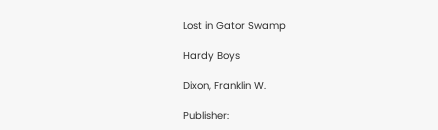Lost in Gator Swamp

Hardy Boys

Dixon, Franklin W.

Publisher: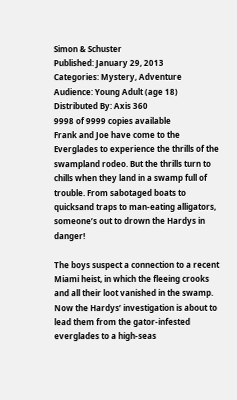Simon & Schuster
Published: January 29, 2013
Categories: Mystery, Adventure
Audience: Young Adult (age 18)
Distributed By: Axis 360
9998 of 9999 copies available
Frank and Joe have come to the Everglades to experience the thrills of the swampland rodeo. But the thrills turn to chills when they land in a swamp full of trouble. From sabotaged boats to quicksand traps to man-eating alligators, someone’s out to drown the Hardys in danger!

The boys suspect a connection to a recent Miami heist, in which the fleeing crooks and all their loot vanished in the swamp. Now the Hardys’ investigation is about to lead them from the gator-infested everglades to a high-seas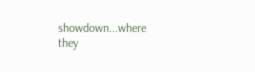showdown...where they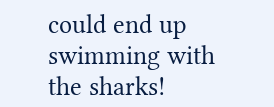could end up swimming with the sharks!